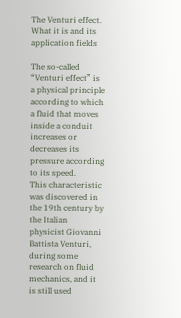The Venturi effect. What it is and its application fields

The so-called “Venturi effect” is a physical principle according to which a fluid that moves inside a conduit increases or decreases its pressure according to its speed.
This characteristic was discovered in the 19th century by the Italian physicist Giovanni Battista Venturi, during some research on fluid mechanics, and it is still used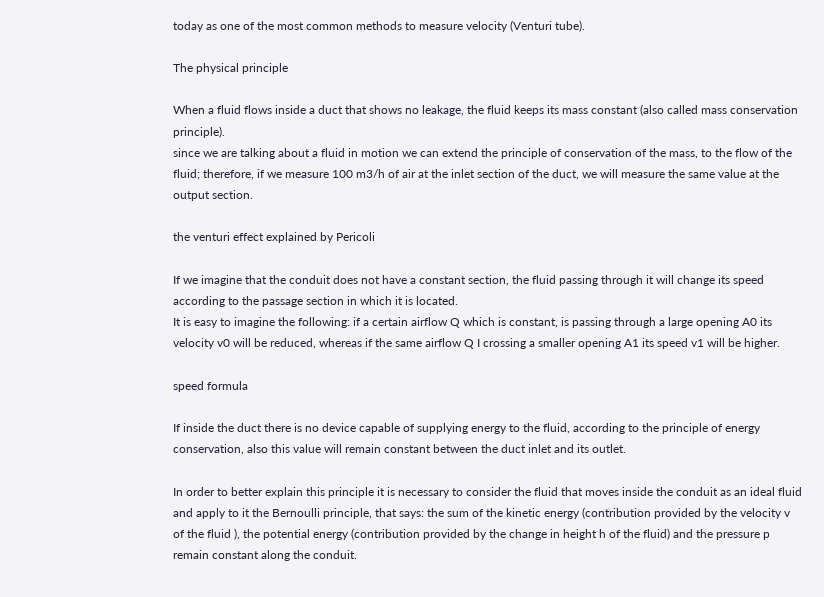today as one of the most common methods to measure velocity (Venturi tube).

The physical principle

When a fluid flows inside a duct that shows no leakage, the fluid keeps its mass constant (also called mass conservation principle).
since we are talking about a fluid in motion we can extend the principle of conservation of the mass, to the flow of the fluid; therefore, if we measure 100 m3/h of air at the inlet section of the duct, we will measure the same value at the output section.

the venturi effect explained by Pericoli

If we imagine that the conduit does not have a constant section, the fluid passing through it will change its speed according to the passage section in which it is located.
It is easy to imagine the following: if a certain airflow Q which is constant, is passing through a large opening A0 its velocity v0 will be reduced, whereas if the same airflow Q I crossing a smaller opening A1 its speed v1 will be higher.

speed formula

If inside the duct there is no device capable of supplying energy to the fluid, according to the principle of energy conservation, also this value will remain constant between the duct inlet and its outlet.

In order to better explain this principle it is necessary to consider the fluid that moves inside the conduit as an ideal fluid and apply to it the Bernoulli principle, that says: the sum of the kinetic energy (contribution provided by the velocity v of the fluid ), the potential energy (contribution provided by the change in height h of the fluid) and the pressure p remain constant along the conduit.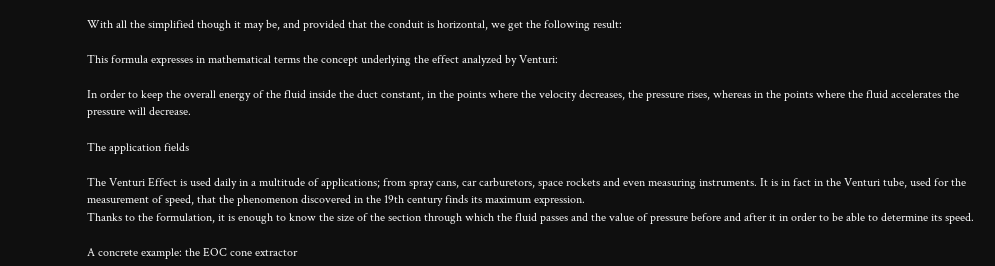With all the simplified though it may be, and provided that the conduit is horizontal, we get the following result:

This formula expresses in mathematical terms the concept underlying the effect analyzed by Venturi:

In order to keep the overall energy of the fluid inside the duct constant, in the points where the velocity decreases, the pressure rises, whereas in the points where the fluid accelerates the pressure will decrease.

The application fields

The Venturi Effect is used daily in a multitude of applications; from spray cans, car carburetors, space rockets and even measuring instruments. It is in fact in the Venturi tube, used for the measurement of speed, that the phenomenon discovered in the 19th century finds its maximum expression.
Thanks to the formulation, it is enough to know the size of the section through which the fluid passes and the value of pressure before and after it in order to be able to determine its speed.

A concrete example: the EOC cone extractor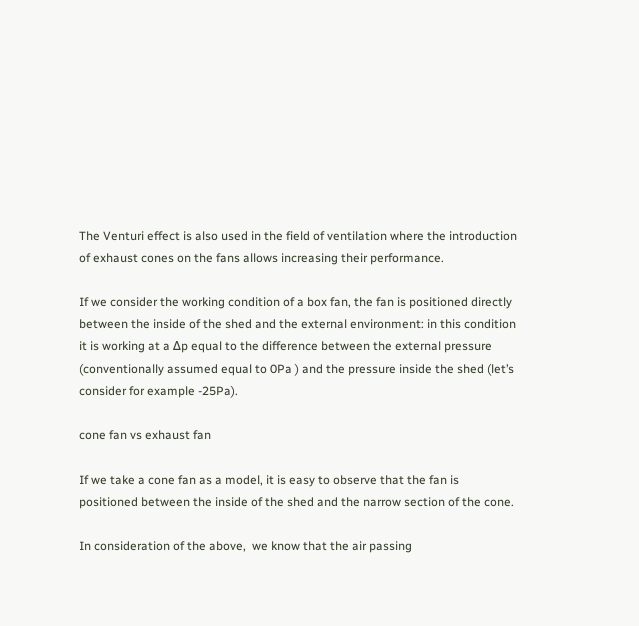The Venturi effect is also used in the field of ventilation where the introduction of exhaust cones on the fans allows increasing their performance.

If we consider the working condition of a box fan, the fan is positioned directly between the inside of the shed and the external environment: in this condition it is working at a Δp equal to the difference between the external pressure (conventionally assumed equal to 0Pa ) and the pressure inside the shed (let’s consider for example -25Pa).

cone fan vs exhaust fan

If we take a cone fan as a model, it is easy to observe that the fan is positioned between the inside of the shed and the narrow section of the cone.

In consideration of the above,  we know that the air passing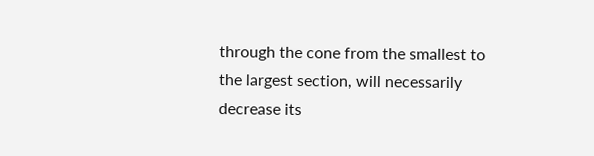through the cone from the smallest to the largest section, will necessarily decrease its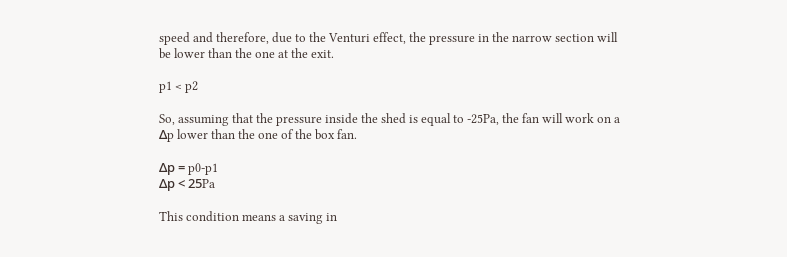speed and therefore, due to the Venturi effect, the pressure in the narrow section will be lower than the one at the exit.

p1 < p2

So, assuming that the pressure inside the shed is equal to -25Pa, the fan will work on a Δp lower than the one of the box fan.

Δp = p0-p1
Δp < 25Pa

This condition means a saving in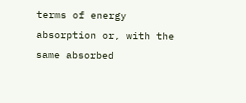terms of energy absorption or, with the same absorbed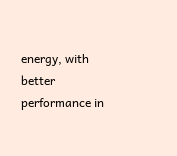energy, with better performance in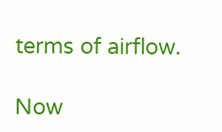terms of airflow.

Now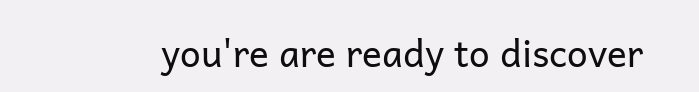you're are ready to discover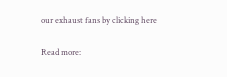our exhaust fans by clicking here

Read more: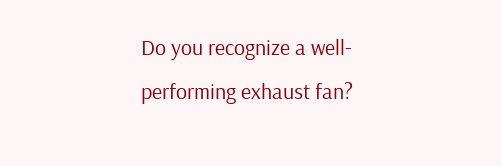Do you recognize a well-performing exhaust fan?